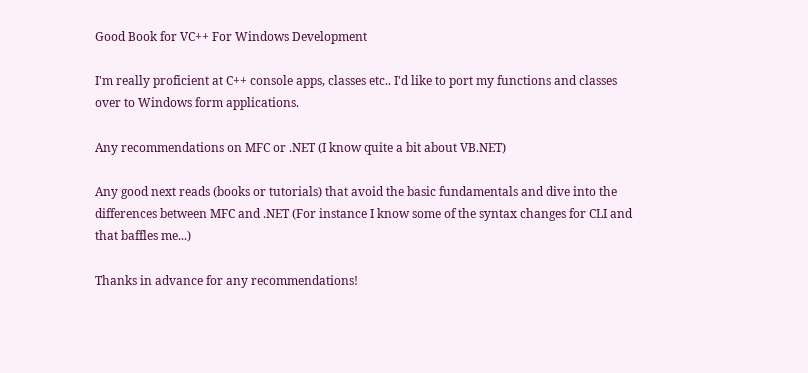Good Book for VC++ For Windows Development

I'm really proficient at C++ console apps, classes etc.. I'd like to port my functions and classes over to Windows form applications.

Any recommendations on MFC or .NET (I know quite a bit about VB.NET)

Any good next reads (books or tutorials) that avoid the basic fundamentals and dive into the differences between MFC and .NET (For instance I know some of the syntax changes for CLI and that baffles me...)

Thanks in advance for any recommendations!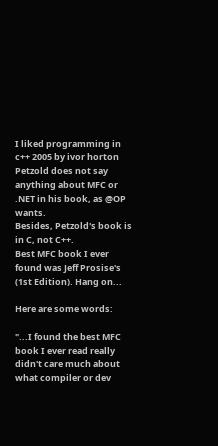I liked programming in c++ 2005 by ivor horton
Petzold does not say anything about MFC or .NET in his book, as @OP wants.
Besides, Petzold's book is in C, not C++.
Best MFC book I ever found was Jeff Prosise's (1st Edition). Hang on...

Here are some words:

"...I found the best MFC book I ever read really didn't care much about what compiler or dev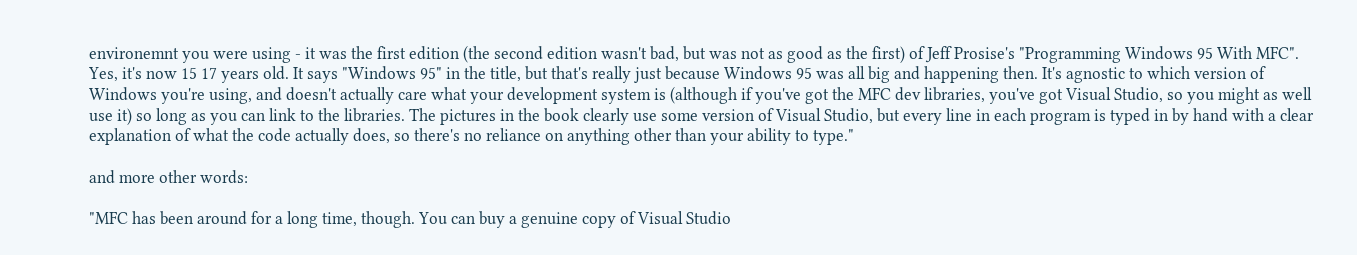environemnt you were using - it was the first edition (the second edition wasn't bad, but was not as good as the first) of Jeff Prosise's "Programming Windows 95 With MFC". Yes, it's now 15 17 years old. It says "Windows 95" in the title, but that's really just because Windows 95 was all big and happening then. It's agnostic to which version of Windows you're using, and doesn't actually care what your development system is (although if you've got the MFC dev libraries, you've got Visual Studio, so you might as well use it) so long as you can link to the libraries. The pictures in the book clearly use some version of Visual Studio, but every line in each program is typed in by hand with a clear explanation of what the code actually does, so there's no reliance on anything other than your ability to type."

and more other words:

"MFC has been around for a long time, though. You can buy a genuine copy of Visual Studio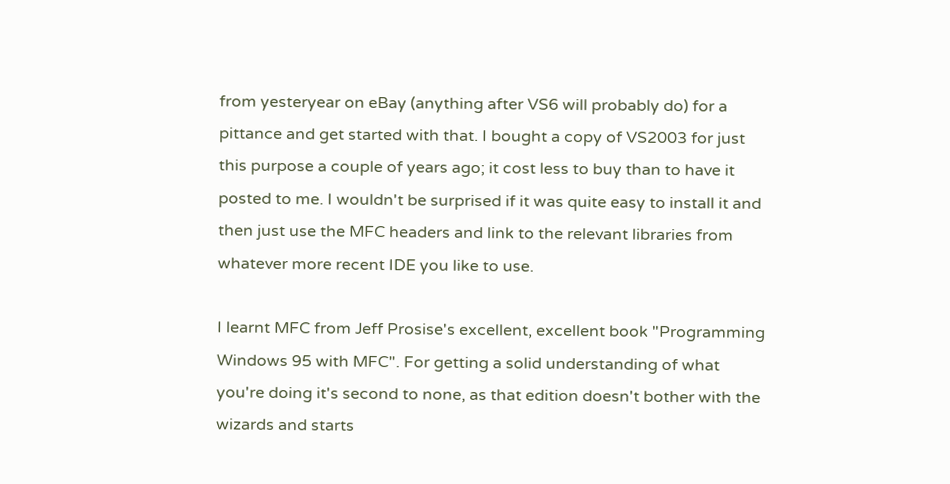from yesteryear on eBay (anything after VS6 will probably do) for a pittance and get started with that. I bought a copy of VS2003 for just this purpose a couple of years ago; it cost less to buy than to have it posted to me. I wouldn't be surprised if it was quite easy to install it and then just use the MFC headers and link to the relevant libraries from whatever more recent IDE you like to use.

I learnt MFC from Jeff Prosise's excellent, excellent book "Programming Windows 95 with MFC". For getting a solid understanding of what you're doing it's second to none, as that edition doesn't bother with the wizards and starts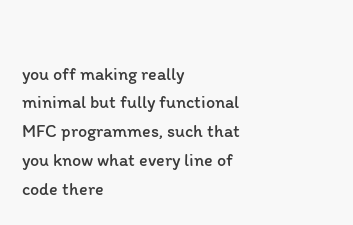you off making really minimal but fully functional MFC programmes, such that you know what every line of code there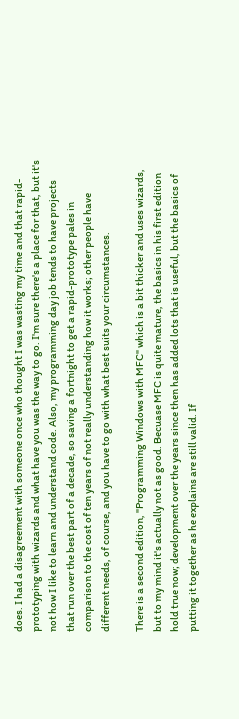does. I had a disagreement with someone once who thought I was wasting my time and that rapid-prototyping with wizards and what have you was the way to go. I'm sure there's a place for that, but it's not how I like to learn and understand code. Also, my programming day job tends to have projects that run over the best part of a decade, so saving a fortnight to get a rapid-prototype pales in comparison to the cost of ten years of not really understanding how it works; other people have different needs, of course, and you have to go with what best suits your circumstances.

There is a second edition, "Programming Windows with MFC" which is a bit thicker and uses wizards, but to my mind it's actually not as good. Becuase MFC is quite mature, the basics in his first edition hold true now; development over the years since then has added lots that is useful, but the basics of putting it together as he explains are still valid. If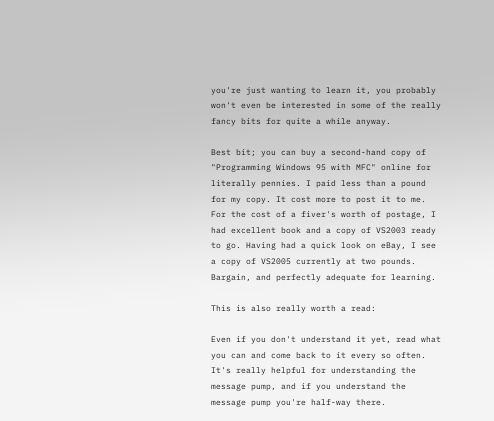you're just wanting to learn it, you probably won't even be interested in some of the really fancy bits for quite a while anyway.

Best bit; you can buy a second-hand copy of "Programming Windows 95 with MFC" online for literally pennies. I paid less than a pound for my copy. It cost more to post it to me. For the cost of a fiver's worth of postage, I had excellent book and a copy of VS2003 ready to go. Having had a quick look on eBay, I see a copy of VS2005 currently at two pounds. Bargain, and perfectly adequate for learning.

This is also really worth a read:

Even if you don't understand it yet, read what you can and come back to it every so often. It's really helpful for understanding the message pump, and if you understand the message pump you're half-way there.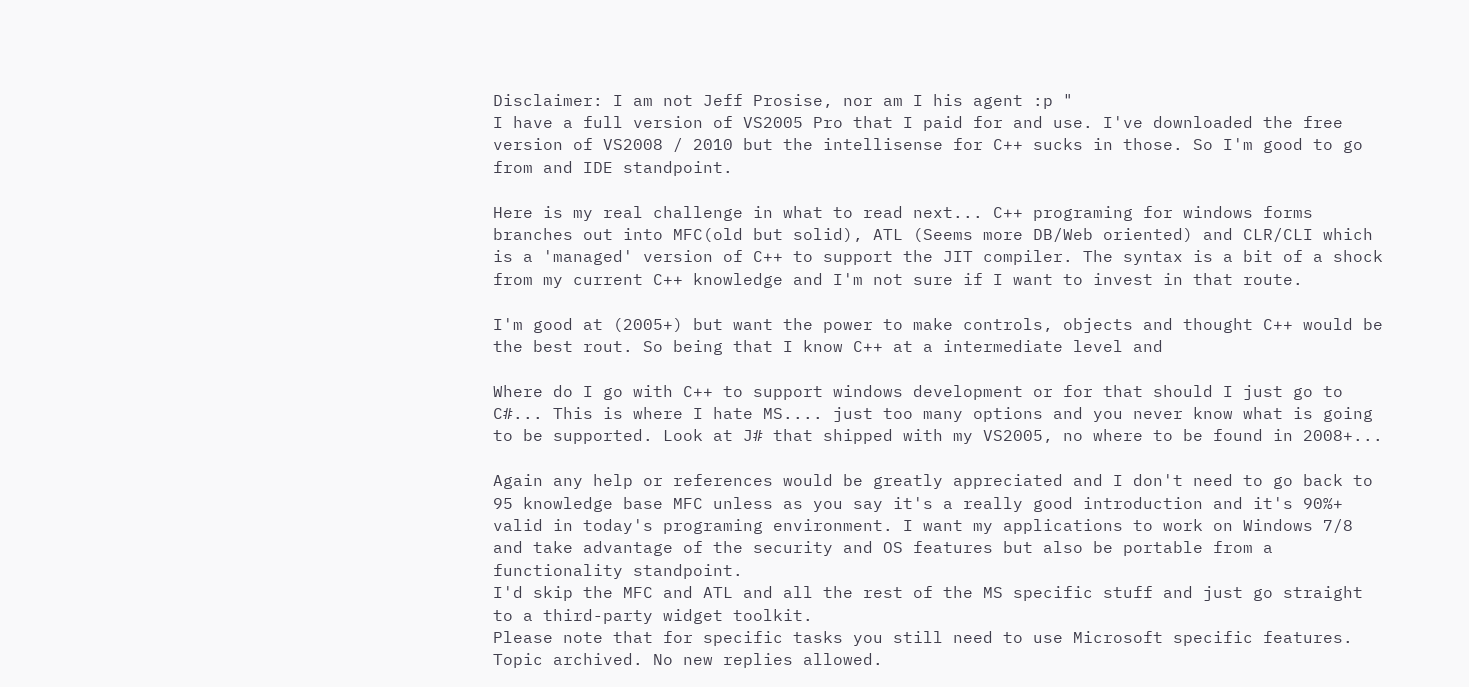Disclaimer: I am not Jeff Prosise, nor am I his agent :p "
I have a full version of VS2005 Pro that I paid for and use. I've downloaded the free version of VS2008 / 2010 but the intellisense for C++ sucks in those. So I'm good to go from and IDE standpoint.

Here is my real challenge in what to read next... C++ programing for windows forms branches out into MFC(old but solid), ATL (Seems more DB/Web oriented) and CLR/CLI which is a 'managed' version of C++ to support the JIT compiler. The syntax is a bit of a shock from my current C++ knowledge and I'm not sure if I want to invest in that route.

I'm good at (2005+) but want the power to make controls, objects and thought C++ would be the best rout. So being that I know C++ at a intermediate level and

Where do I go with C++ to support windows development or for that should I just go to C#... This is where I hate MS.... just too many options and you never know what is going to be supported. Look at J# that shipped with my VS2005, no where to be found in 2008+...

Again any help or references would be greatly appreciated and I don't need to go back to 95 knowledge base MFC unless as you say it's a really good introduction and it's 90%+ valid in today's programing environment. I want my applications to work on Windows 7/8 and take advantage of the security and OS features but also be portable from a functionality standpoint.
I'd skip the MFC and ATL and all the rest of the MS specific stuff and just go straight to a third-party widget toolkit.
Please note that for specific tasks you still need to use Microsoft specific features.
Topic archived. No new replies allowed.